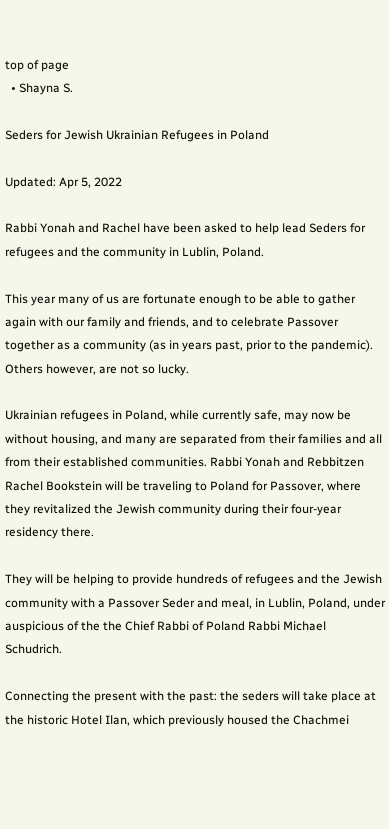top of page
  • Shayna S.

Seders for Jewish Ukrainian Refugees in Poland

Updated: Apr 5, 2022

Rabbi Yonah and Rachel have been asked to help lead Seders for refugees and the community in Lublin, Poland.

This year many of us are fortunate enough to be able to gather again with our family and friends, and to celebrate Passover together as a community (as in years past, prior to the pandemic). Others however, are not so lucky.

Ukrainian refugees in Poland, while currently safe, may now be without housing, and many are separated from their families and all from their established communities. Rabbi Yonah and Rebbitzen Rachel Bookstein will be traveling to Poland for Passover, where they revitalized the Jewish community during their four-year residency there.

They will be helping to provide hundreds of refugees and the Jewish community with a Passover Seder and meal, in Lublin, Poland, under auspicious of the the Chief Rabbi of Poland Rabbi Michael Schudrich.

Connecting the present with the past: the seders will take place at the historic Hotel Ilan, which previously housed the Chachmei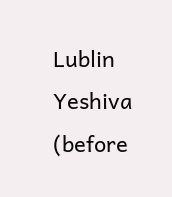Lublin Yeshiva (before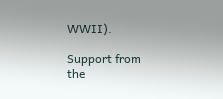WWII).

Support from the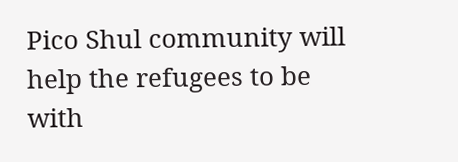Pico Shul community will help the refugees to be with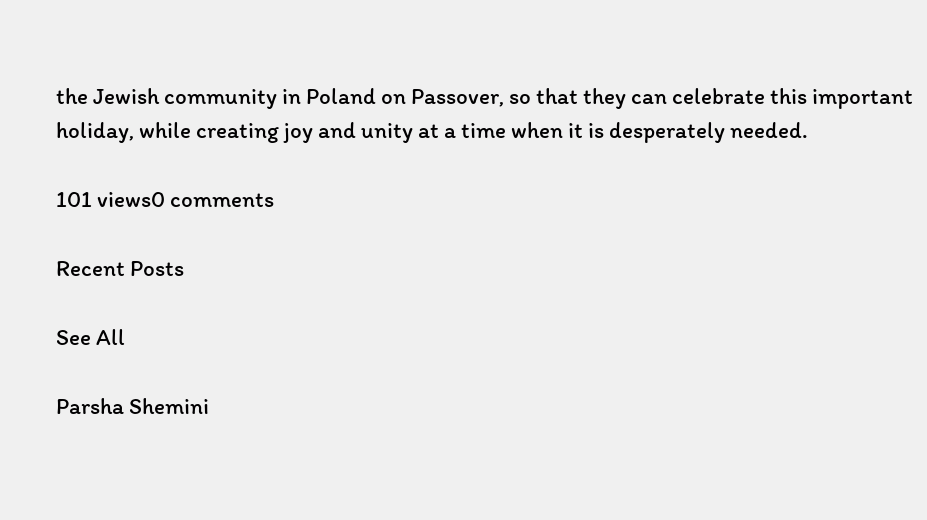the Jewish community in Poland on Passover, so that they can celebrate this important holiday, while creating joy and unity at a time when it is desperately needed.

101 views0 comments

Recent Posts

See All

Parsha Shemini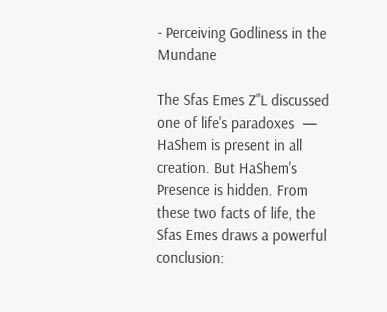- Perceiving Godliness in the Mundane

The Sfas Emes Z"L discussed one of life's paradoxes  — HaShem is present in all creation. But HaShem's Presence is hidden. From these two facts of life, the Sfas Emes draws a powerful conclusion: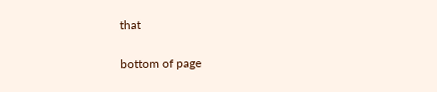that


bottom of page